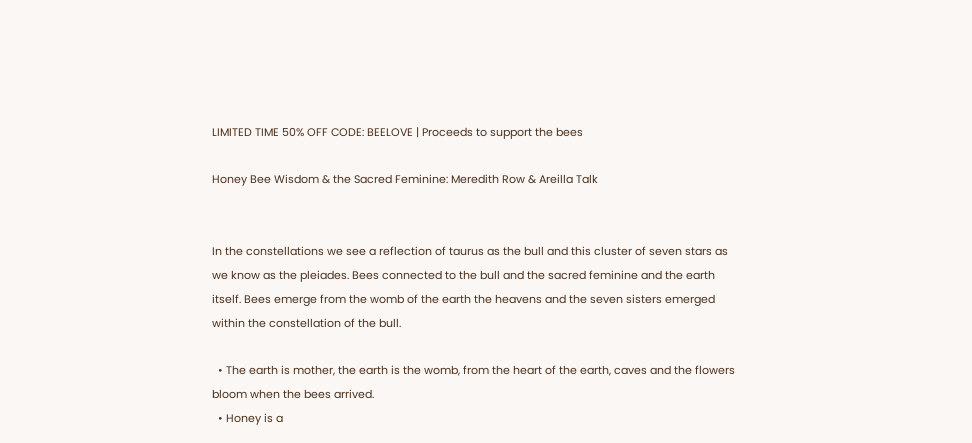LIMITED TIME 50% OFF CODE: BEELOVE | Proceeds to support the bees

Honey Bee Wisdom & the Sacred Feminine: Meredith Row & Areilla Talk


In the constellations we see a reflection of taurus as the bull and this cluster of seven stars as we know as the pleiades. Bees connected to the bull and the sacred feminine and the earth itself. Bees emerge from the womb of the earth the heavens and the seven sisters emerged within the constellation of the bull.

  • The earth is mother, the earth is the womb, from the heart of the earth, caves and the flowers bloom when the bees arrived.
  • Honey is a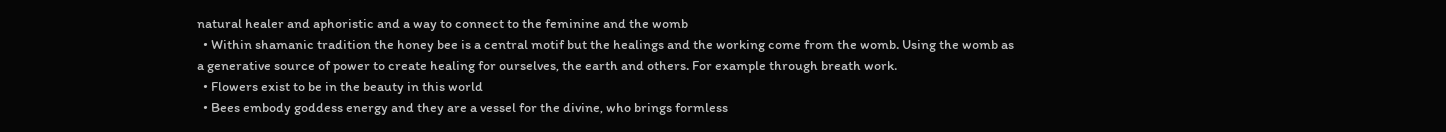natural healer and aphoristic and a way to connect to the feminine and the womb
  • Within shamanic tradition the honey bee is a central motif but the healings and the working come from the womb. Using the womb as a generative source of power to create healing for ourselves, the earth and others. For example through breath work.
  • Flowers exist to be in the beauty in this world
  • Bees embody goddess energy and they are a vessel for the divine, who brings formless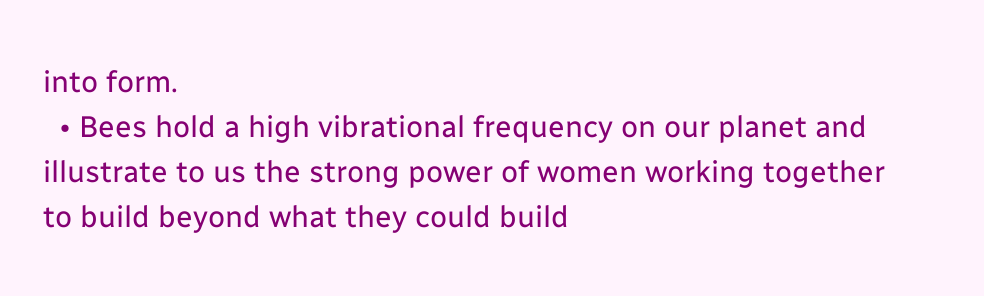into form.
  • Bees hold a high vibrational frequency on our planet and illustrate to us the strong power of women working together to build beyond what they could build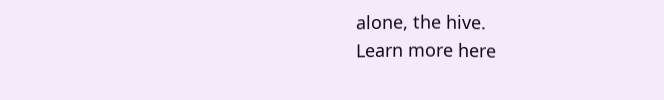alone, the hive.
Learn more here